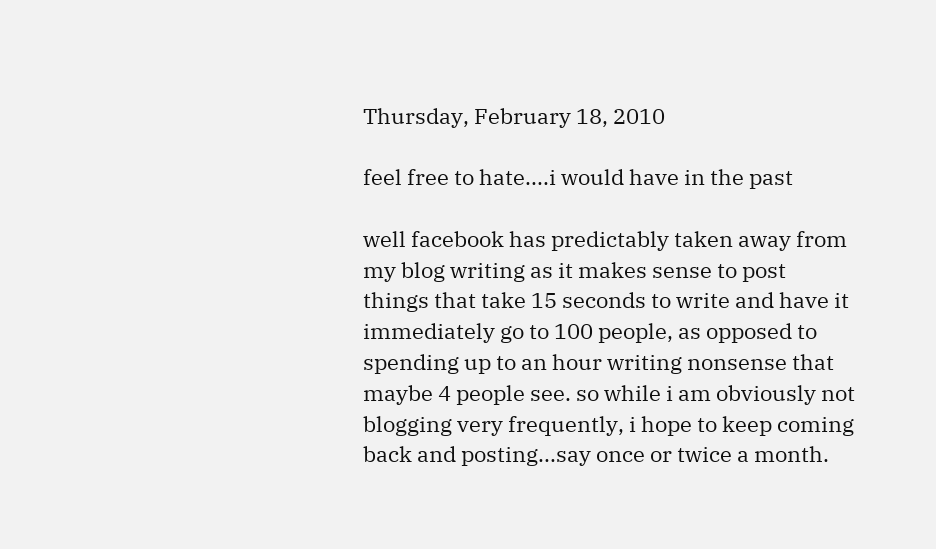Thursday, February 18, 2010

feel free to hate....i would have in the past

well facebook has predictably taken away from my blog writing as it makes sense to post things that take 15 seconds to write and have it immediately go to 100 people, as opposed to spending up to an hour writing nonsense that maybe 4 people see. so while i am obviously not blogging very frequently, i hope to keep coming back and posting...say once or twice a month.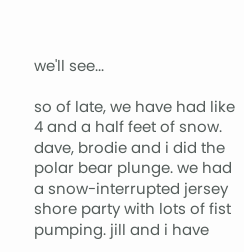we'll see...

so of late, we have had like 4 and a half feet of snow. dave, brodie and i did the polar bear plunge. we had a snow-interrupted jersey shore party with lots of fist pumping. jill and i have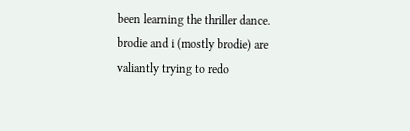been learning the thriller dance. brodie and i (mostly brodie) are valiantly trying to redo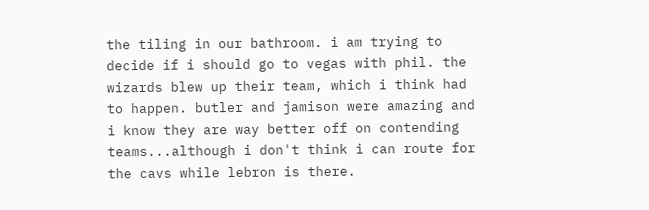the tiling in our bathroom. i am trying to decide if i should go to vegas with phil. the wizards blew up their team, which i think had to happen. butler and jamison were amazing and i know they are way better off on contending teams...although i don't think i can route for the cavs while lebron is there.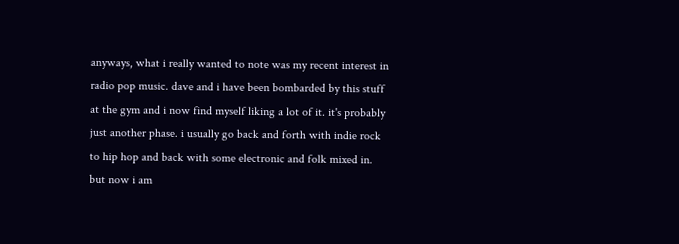anyways, what i really wanted to note was my recent interest in radio pop music. dave and i have been bombarded by this stuff at the gym and i now find myself liking a lot of it. it's probably just another phase. i usually go back and forth with indie rock to hip hop and back with some electronic and folk mixed in. but now i am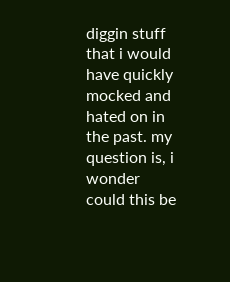diggin stuff that i would have quickly mocked and hated on in the past. my question is, i wonder could this be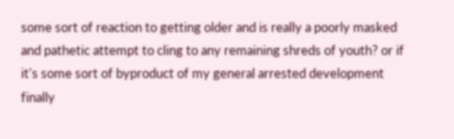some sort of reaction to getting older and is really a poorly masked and pathetic attempt to cling to any remaining shreds of youth? or if it's some sort of byproduct of my general arrested development finally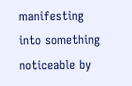manifesting into something noticeable by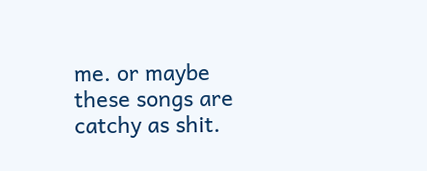me. or maybe these songs are catchy as shit.